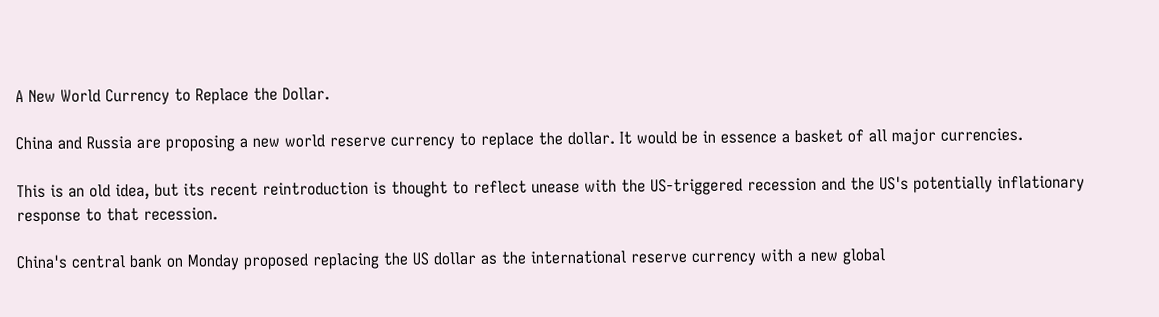A New World Currency to Replace the Dollar.

China and Russia are proposing a new world reserve currency to replace the dollar. It would be in essence a basket of all major currencies.

This is an old idea, but its recent reintroduction is thought to reflect unease with the US-triggered recession and the US's potentially inflationary response to that recession.

China's central bank on Monday proposed replacing the US dollar as the international reserve currency with a new global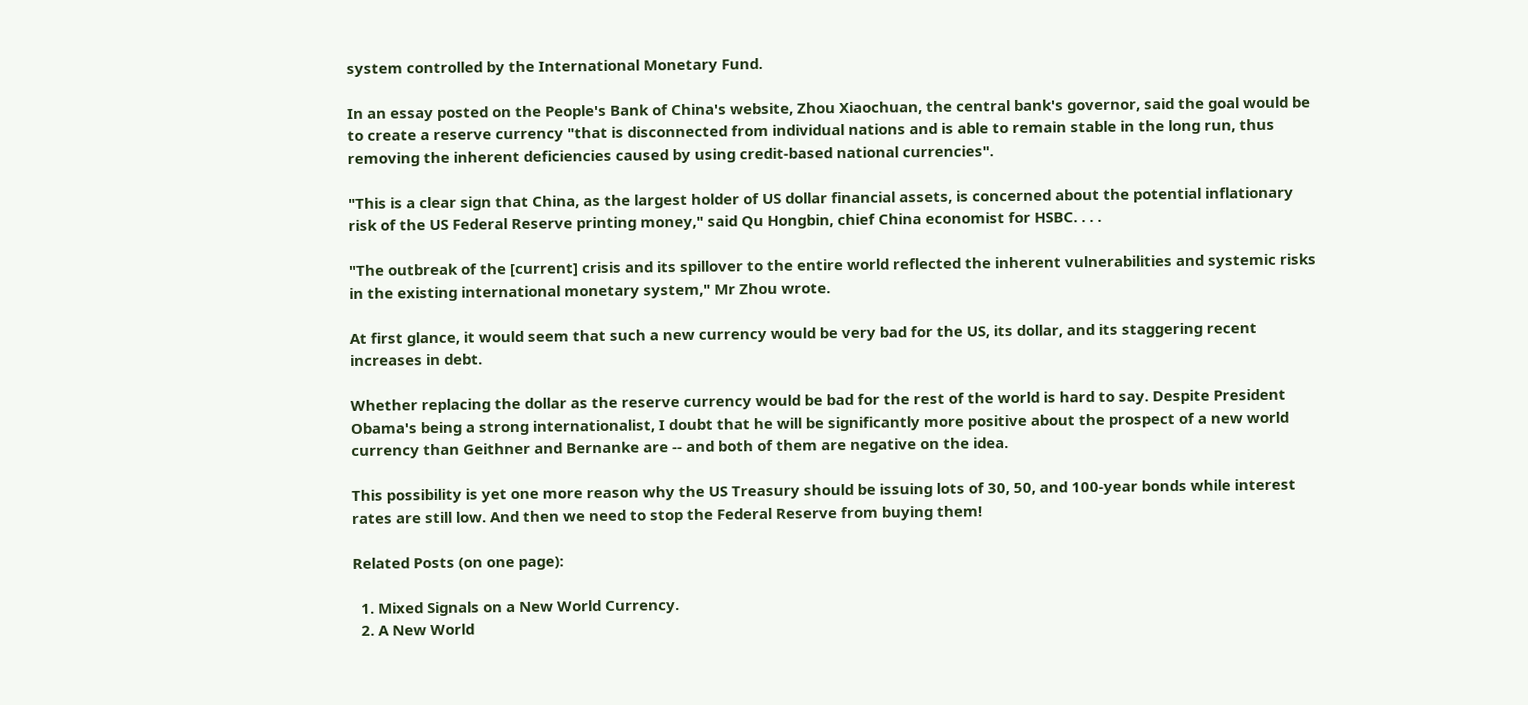system controlled by the International Monetary Fund.

In an essay posted on the People's Bank of China's website, Zhou Xiaochuan, the central bank's governor, said the goal would be to create a reserve currency "that is disconnected from individual nations and is able to remain stable in the long run, thus removing the inherent deficiencies caused by using credit-based national currencies".

"This is a clear sign that China, as the largest holder of US dollar financial assets, is concerned about the potential inflationary risk of the US Federal Reserve printing money," said Qu Hongbin, chief China economist for HSBC. . . .

"The outbreak of the [current] crisis and its spillover to the entire world reflected the inherent vulnerabilities and systemic risks in the existing international monetary system," Mr Zhou wrote.

At first glance, it would seem that such a new currency would be very bad for the US, its dollar, and its staggering recent increases in debt.

Whether replacing the dollar as the reserve currency would be bad for the rest of the world is hard to say. Despite President Obama's being a strong internationalist, I doubt that he will be significantly more positive about the prospect of a new world currency than Geithner and Bernanke are -- and both of them are negative on the idea.

This possibility is yet one more reason why the US Treasury should be issuing lots of 30, 50, and 100-year bonds while interest rates are still low. And then we need to stop the Federal Reserve from buying them!

Related Posts (on one page):

  1. Mixed Signals on a New World Currency.
  2. A New World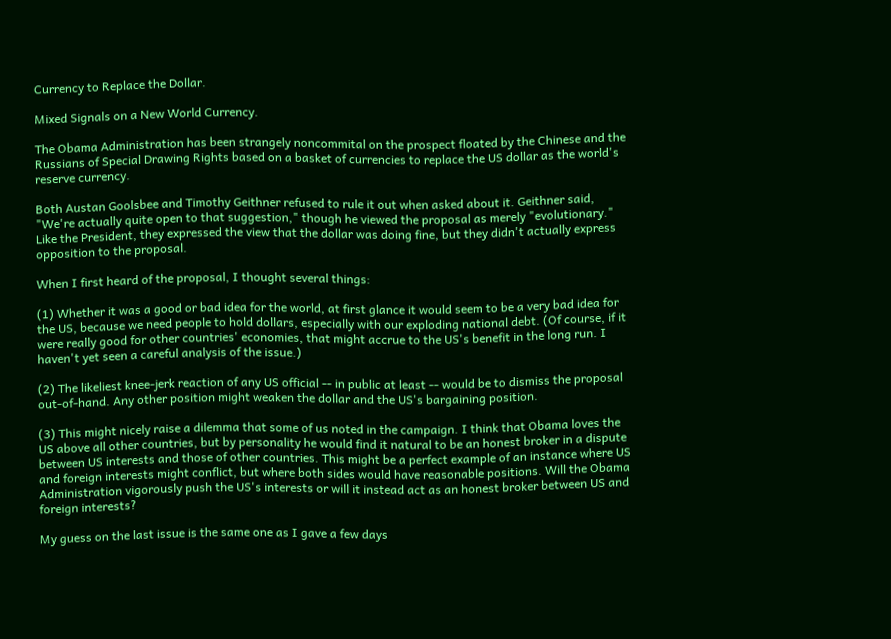Currency to Replace the Dollar.

Mixed Signals on a New World Currency.

The Obama Administration has been strangely noncommital on the prospect floated by the Chinese and the Russians of Special Drawing Rights based on a basket of currencies to replace the US dollar as the world's reserve currency.

Both Austan Goolsbee and Timothy Geithner refused to rule it out when asked about it. Geithner said, "We're actually quite open to that suggestion," though he viewed the proposal as merely "evolutionary." Like the President, they expressed the view that the dollar was doing fine, but they didn't actually express opposition to the proposal.

When I first heard of the proposal, I thought several things:

(1) Whether it was a good or bad idea for the world, at first glance it would seem to be a very bad idea for the US, because we need people to hold dollars, especially with our exploding national debt. (Of course, if it were really good for other countries' economies, that might accrue to the US's benefit in the long run. I haven't yet seen a careful analysis of the issue.)

(2) The likeliest knee-jerk reaction of any US official -- in public at least -- would be to dismiss the proposal out-of-hand. Any other position might weaken the dollar and the US's bargaining position.

(3) This might nicely raise a dilemma that some of us noted in the campaign. I think that Obama loves the US above all other countries, but by personality he would find it natural to be an honest broker in a dispute between US interests and those of other countries. This might be a perfect example of an instance where US and foreign interests might conflict, but where both sides would have reasonable positions. Will the Obama Administration vigorously push the US's interests or will it instead act as an honest broker between US and foreign interests?

My guess on the last issue is the same one as I gave a few days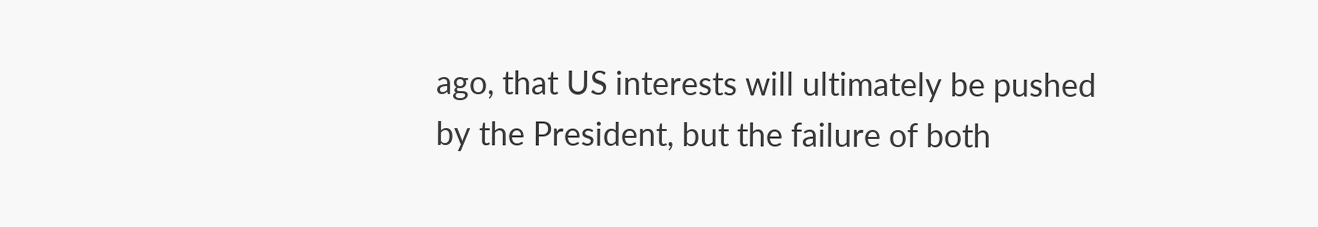ago, that US interests will ultimately be pushed by the President, but the failure of both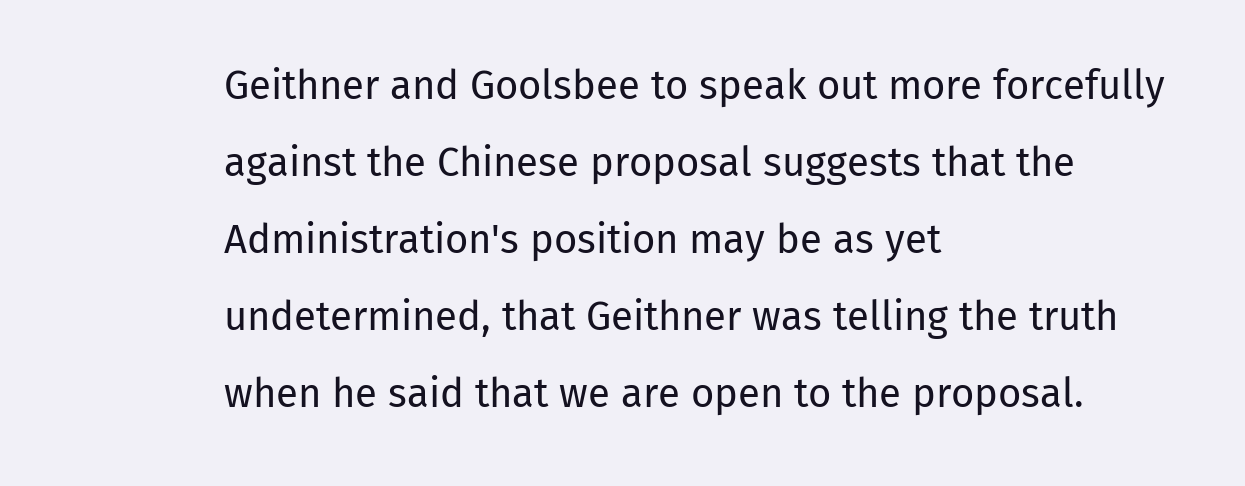Geithner and Goolsbee to speak out more forcefully against the Chinese proposal suggests that the Administration's position may be as yet undetermined, that Geithner was telling the truth when he said that we are open to the proposal.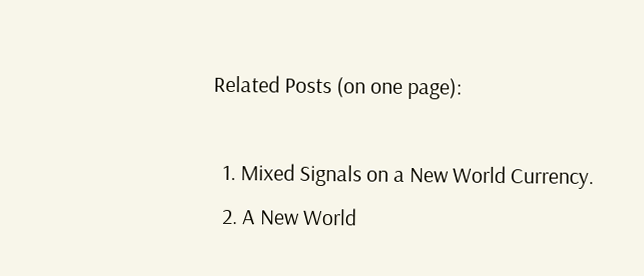Related Posts (on one page):

  1. Mixed Signals on a New World Currency.
  2. A New World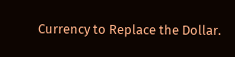Currency to Replace the Dollar.